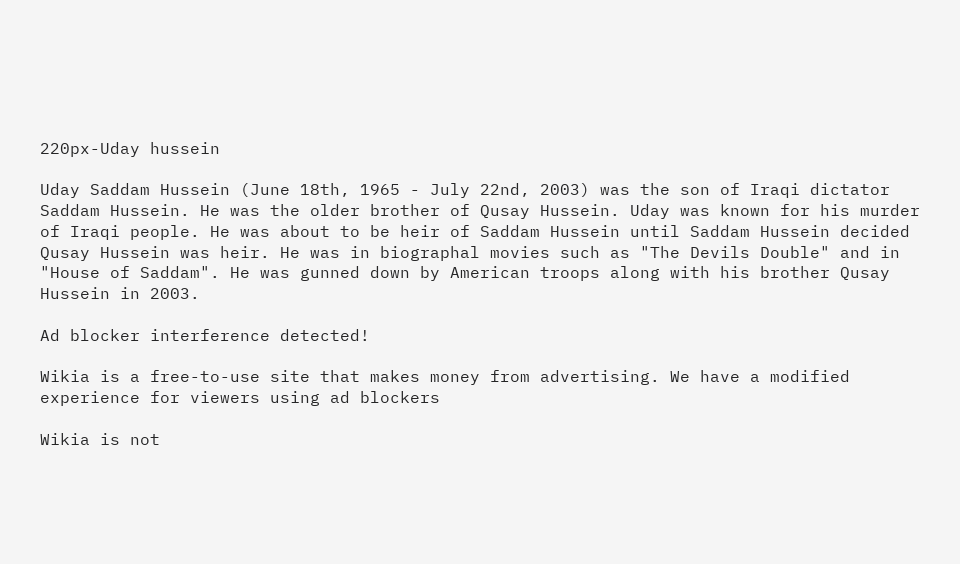220px-Uday hussein

Uday Saddam Hussein (June 18th, 1965 - July 22nd, 2003) was the son of Iraqi dictator Saddam Hussein. He was the older brother of Qusay Hussein. Uday was known for his murder of Iraqi people. He was about to be heir of Saddam Hussein until Saddam Hussein decided Qusay Hussein was heir. He was in biographal movies such as "The Devils Double" and in "House of Saddam". He was gunned down by American troops along with his brother Qusay Hussein in 2003.

Ad blocker interference detected!

Wikia is a free-to-use site that makes money from advertising. We have a modified experience for viewers using ad blockers

Wikia is not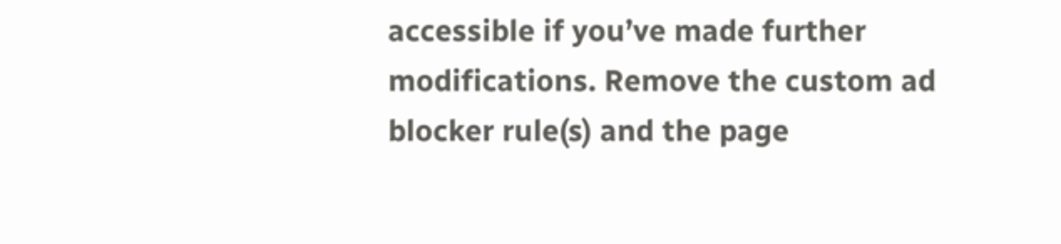accessible if you’ve made further modifications. Remove the custom ad blocker rule(s) and the page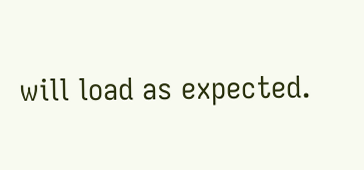will load as expected.